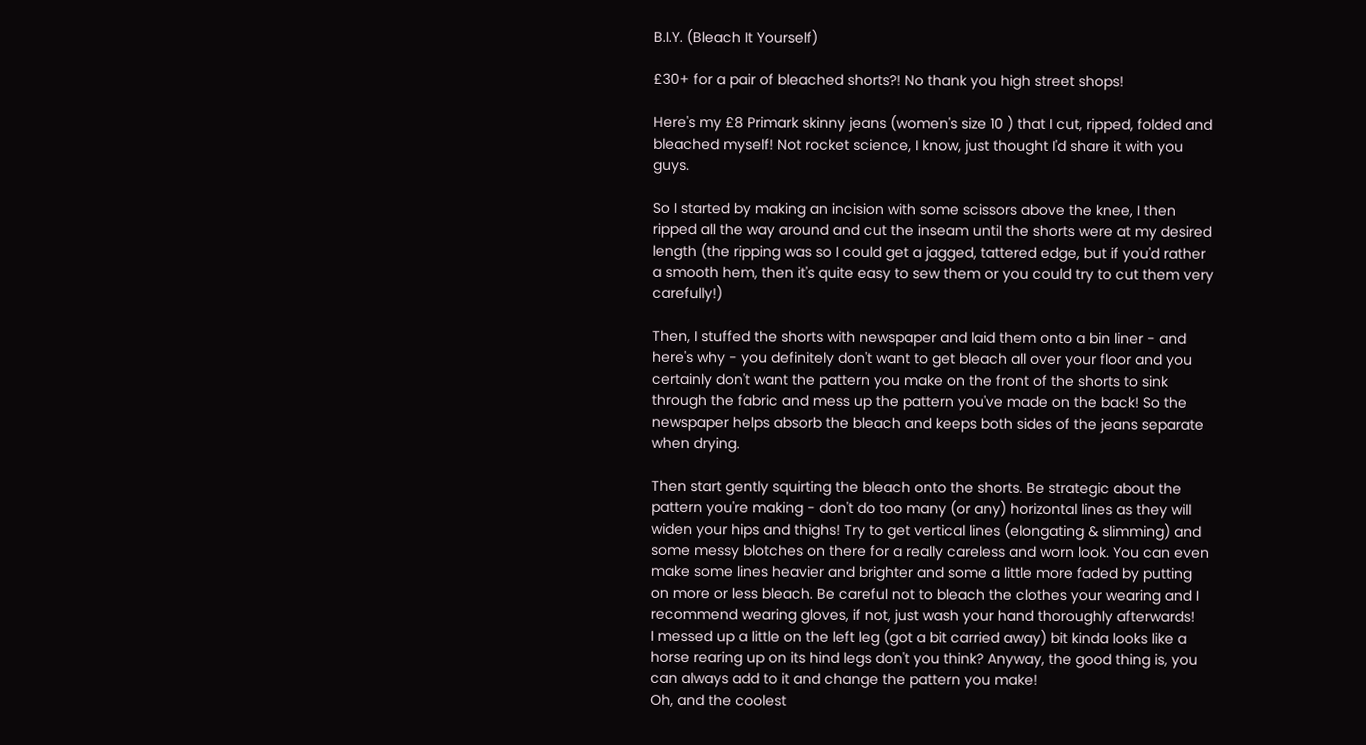B.I.Y. (Bleach It Yourself)

£30+ for a pair of bleached shorts?! No thank you high street shops!

Here's my £8 Primark skinny jeans (women's size 10 ) that I cut, ripped, folded and bleached myself! Not rocket science, I know, just thought I'd share it with you guys.

So I started by making an incision with some scissors above the knee, I then ripped all the way around and cut the inseam until the shorts were at my desired length (the ripping was so I could get a jagged, tattered edge, but if you'd rather a smooth hem, then it's quite easy to sew them or you could try to cut them very carefully!)

Then, I stuffed the shorts with newspaper and laid them onto a bin liner - and here's why - you definitely don't want to get bleach all over your floor and you certainly don't want the pattern you make on the front of the shorts to sink through the fabric and mess up the pattern you've made on the back! So the newspaper helps absorb the bleach and keeps both sides of the jeans separate when drying.

Then start gently squirting the bleach onto the shorts. Be strategic about the pattern you're making - don't do too many (or any) horizontal lines as they will widen your hips and thighs! Try to get vertical lines (elongating & slimming) and some messy blotches on there for a really careless and worn look. You can even make some lines heavier and brighter and some a little more faded by putting on more or less bleach. Be careful not to bleach the clothes your wearing and I recommend wearing gloves, if not, just wash your hand thoroughly afterwards!
I messed up a little on the left leg (got a bit carried away) bit kinda looks like a horse rearing up on its hind legs don't you think? Anyway, the good thing is, you can always add to it and change the pattern you make!
Oh, and the coolest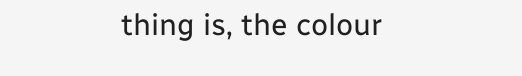thing is, the colour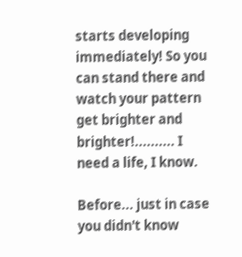starts developing immediately! So you can stand there and watch your pattern get brighter and brighter!.......... I need a life, I know.

Before... just in case you didn't know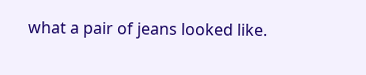what a pair of jeans looked like.